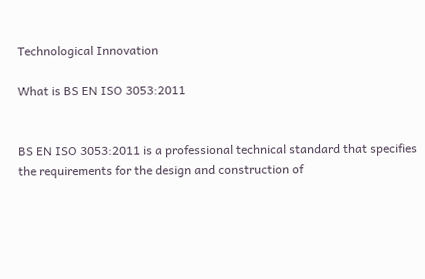Technological Innovation

What is BS EN ISO 3053:2011


BS EN ISO 3053:2011 is a professional technical standard that specifies the requirements for the design and construction of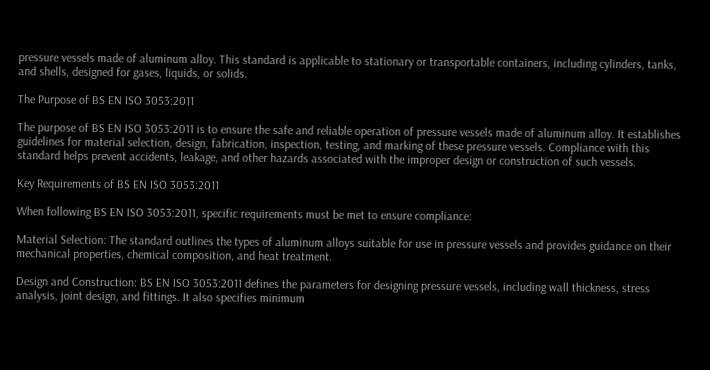pressure vessels made of aluminum alloy. This standard is applicable to stationary or transportable containers, including cylinders, tanks, and shells, designed for gases, liquids, or solids.

The Purpose of BS EN ISO 3053:2011

The purpose of BS EN ISO 3053:2011 is to ensure the safe and reliable operation of pressure vessels made of aluminum alloy. It establishes guidelines for material selection, design, fabrication, inspection, testing, and marking of these pressure vessels. Compliance with this standard helps prevent accidents, leakage, and other hazards associated with the improper design or construction of such vessels.

Key Requirements of BS EN ISO 3053:2011

When following BS EN ISO 3053:2011, specific requirements must be met to ensure compliance:

Material Selection: The standard outlines the types of aluminum alloys suitable for use in pressure vessels and provides guidance on their mechanical properties, chemical composition, and heat treatment.

Design and Construction: BS EN ISO 3053:2011 defines the parameters for designing pressure vessels, including wall thickness, stress analysis, joint design, and fittings. It also specifies minimum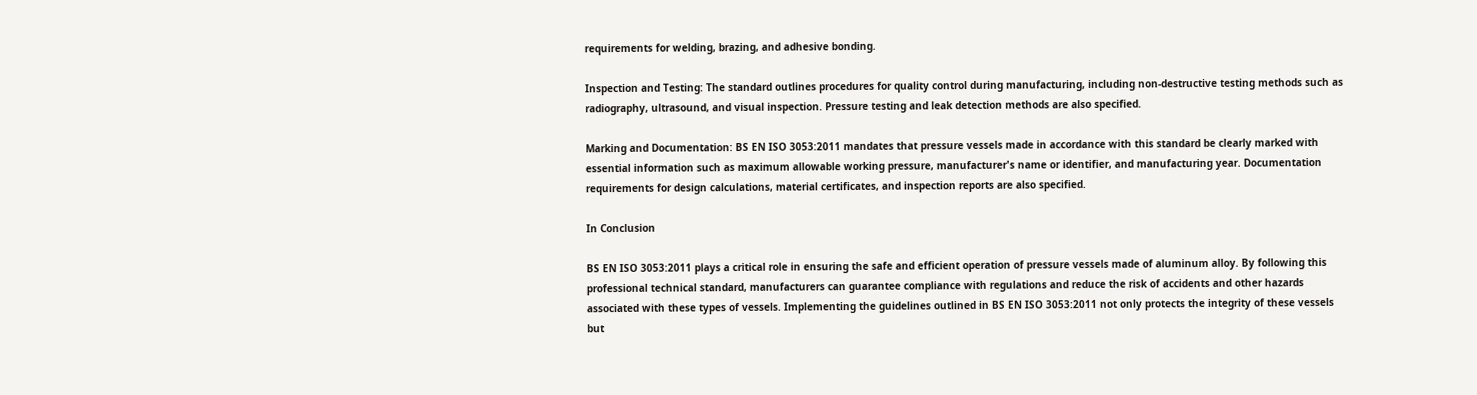requirements for welding, brazing, and adhesive bonding.

Inspection and Testing: The standard outlines procedures for quality control during manufacturing, including non-destructive testing methods such as radiography, ultrasound, and visual inspection. Pressure testing and leak detection methods are also specified.

Marking and Documentation: BS EN ISO 3053:2011 mandates that pressure vessels made in accordance with this standard be clearly marked with essential information such as maximum allowable working pressure, manufacturer's name or identifier, and manufacturing year. Documentation requirements for design calculations, material certificates, and inspection reports are also specified.

In Conclusion

BS EN ISO 3053:2011 plays a critical role in ensuring the safe and efficient operation of pressure vessels made of aluminum alloy. By following this professional technical standard, manufacturers can guarantee compliance with regulations and reduce the risk of accidents and other hazards associated with these types of vessels. Implementing the guidelines outlined in BS EN ISO 3053:2011 not only protects the integrity of these vessels but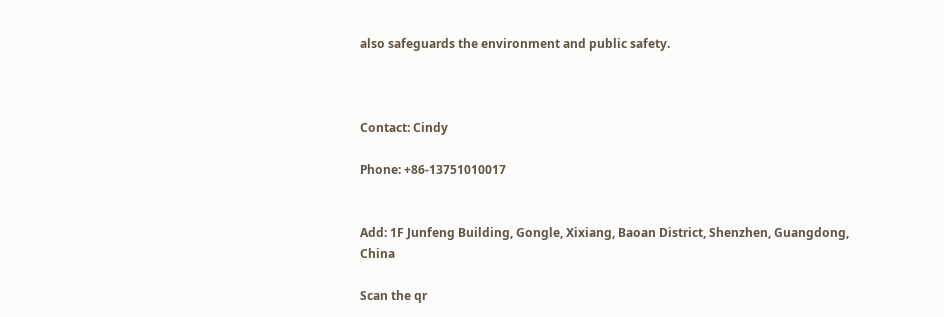also safeguards the environment and public safety.



Contact: Cindy

Phone: +86-13751010017


Add: 1F Junfeng Building, Gongle, Xixiang, Baoan District, Shenzhen, Guangdong, China

Scan the qr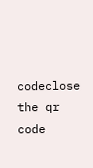codeclose
the qr code